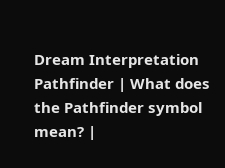Dream Interpretation Pathfinder | What does the Pathfinder symbol mean? |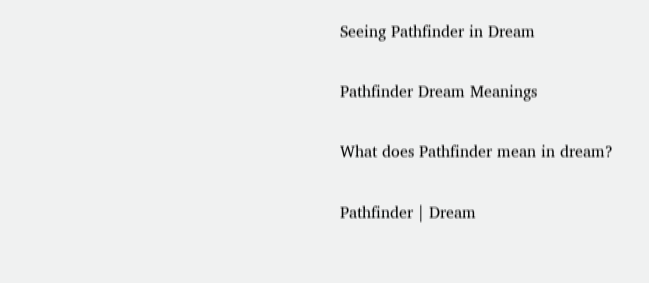Seeing Pathfinder in Dream

Pathfinder Dream Meanings

What does Pathfinder mean in dream?

Pathfinder | Dream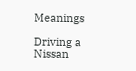Meanings

Driving a Nissan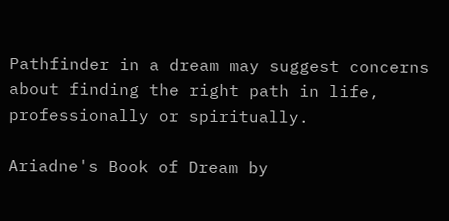Pathfinder in a dream may suggest concerns about finding the right path in life, professionally or spiritually.

Ariadne's Book of Dream by